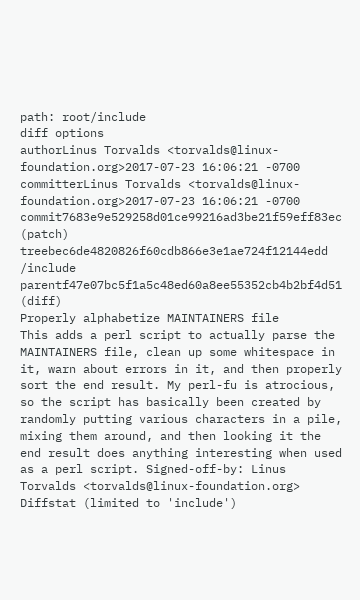path: root/include
diff options
authorLinus Torvalds <torvalds@linux-foundation.org>2017-07-23 16:06:21 -0700
committerLinus Torvalds <torvalds@linux-foundation.org>2017-07-23 16:06:21 -0700
commit7683e9e529258d01ce99216ad3be21f59eff83ec (patch)
treebec6de4820826f60cdb866e3e1ae724f12144edd /include
parentf47e07bc5f1a5c48ed60a8ee55352cb4b2bf4d51 (diff)
Properly alphabetize MAINTAINERS file
This adds a perl script to actually parse the MAINTAINERS file, clean up some whitespace in it, warn about errors in it, and then properly sort the end result. My perl-fu is atrocious, so the script has basically been created by randomly putting various characters in a pile, mixing them around, and then looking it the end result does anything interesting when used as a perl script. Signed-off-by: Linus Torvalds <torvalds@linux-foundation.org>
Diffstat (limited to 'include')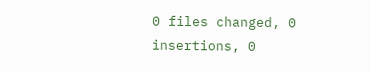0 files changed, 0 insertions, 0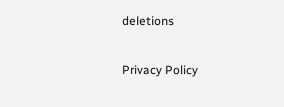deletions

Privacy Policy